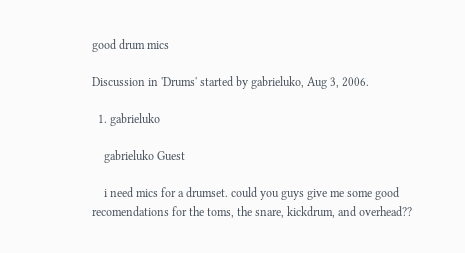good drum mics

Discussion in 'Drums' started by gabrieluko, Aug 3, 2006.

  1. gabrieluko

    gabrieluko Guest

    i need mics for a drumset. could you guys give me some good recomendations for the toms, the snare, kickdrum, and overhead??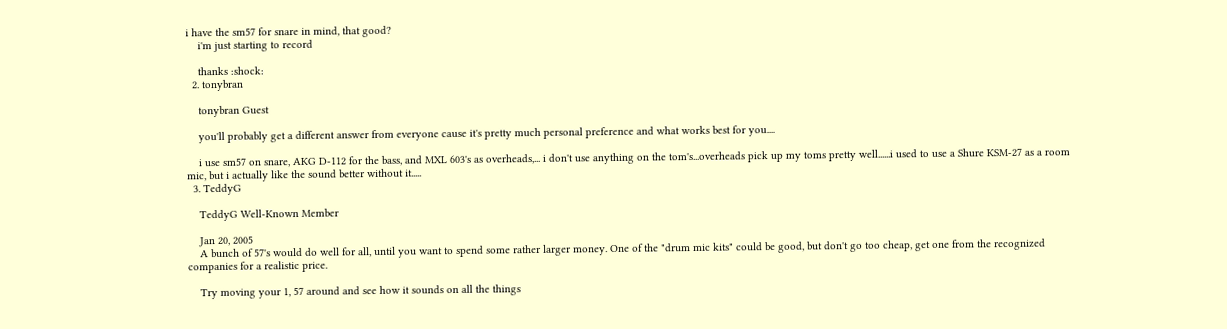i have the sm57 for snare in mind, that good?
    i'm just starting to record

    thanks :shock:
  2. tonybran

    tonybran Guest

    you'll probably get a different answer from everyone cause it's pretty much personal preference and what works best for you....

    i use sm57 on snare, AKG D-112 for the bass, and MXL 603's as overheads,... i don't use anything on the tom's...overheads pick up my toms pretty well......i used to use a Shure KSM-27 as a room mic, but i actually like the sound better without it.....
  3. TeddyG

    TeddyG Well-Known Member

    Jan 20, 2005
    A bunch of 57's would do well for all, until you want to spend some rather larger money. One of the "drum mic kits" could be good, but don't go too cheap, get one from the recognized companies for a realistic price.

    Try moving your 1, 57 around and see how it sounds on all the things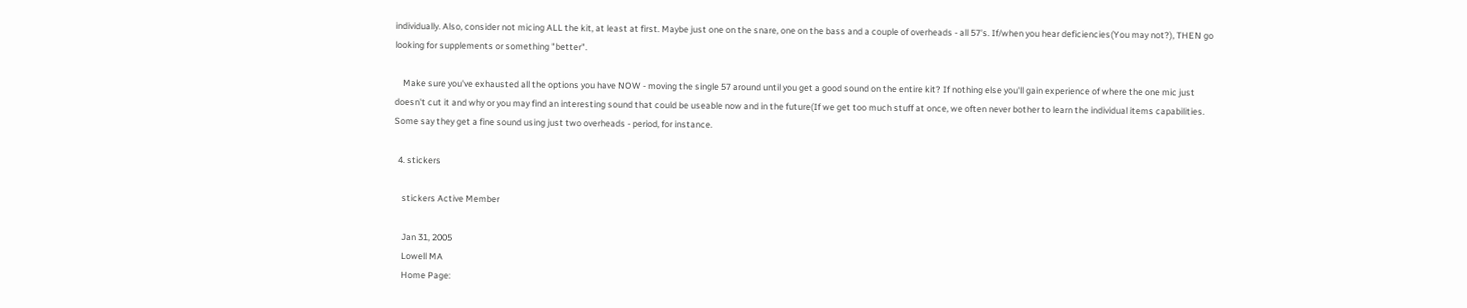individually. Also, consider not micing ALL the kit, at least at first. Maybe just one on the snare, one on the bass and a couple of overheads - all 57's. If/when you hear deficiencies(You may not?), THEN go looking for supplements or something "better".

    Make sure you've exhausted all the options you have NOW - moving the single 57 around until you get a good sound on the entire kit? If nothing else you'll gain experience of where the one mic just doesn't cut it and why or you may find an interesting sound that could be useable now and in the future(If we get too much stuff at once, we often never bother to learn the individual items capabilities. Some say they get a fine sound using just two overheads - period, for instance.

  4. stickers

    stickers Active Member

    Jan 31, 2005
    Lowell MA
    Home Page: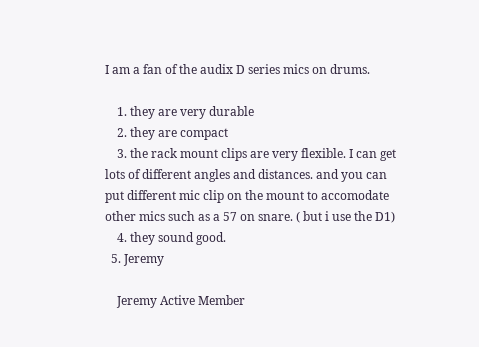I am a fan of the audix D series mics on drums.

    1. they are very durable
    2. they are compact
    3. the rack mount clips are very flexible. I can get lots of different angles and distances. and you can put different mic clip on the mount to accomodate other mics such as a 57 on snare. ( but i use the D1)
    4. they sound good.
  5. Jeremy

    Jeremy Active Member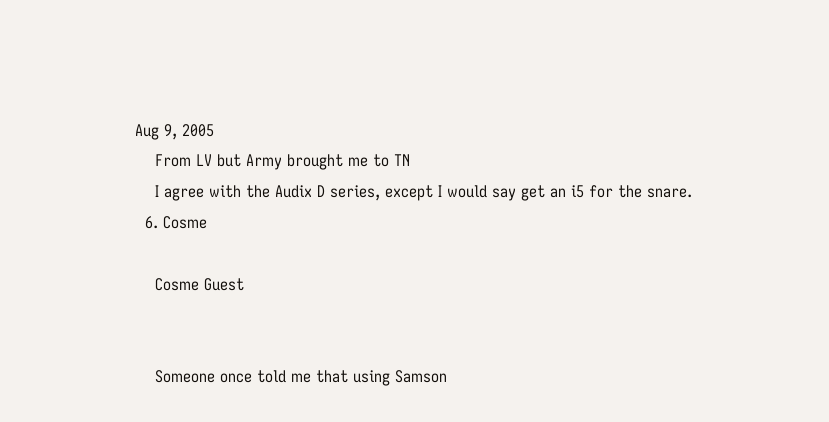Aug 9, 2005
    From LV but Army brought me to TN
    I agree with the Audix D series, except I would say get an i5 for the snare.
  6. Cosme

    Cosme Guest


    Someone once told me that using Samson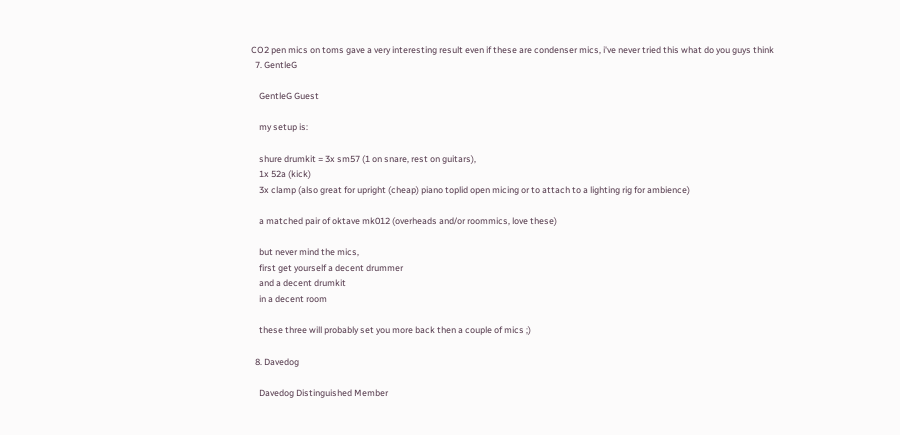CO2 pen mics on toms gave a very interesting result even if these are condenser mics, i've never tried this what do you guys think
  7. GentleG

    GentleG Guest

    my setup is:

    shure drumkit = 3x sm57 (1 on snare, rest on guitars),
    1x 52a (kick)
    3x clamp (also great for upright (cheap) piano toplid open micing or to attach to a lighting rig for ambience)

    a matched pair of oktave mk012 (overheads and/or roommics, love these)

    but never mind the mics,
    first get yourself a decent drummer
    and a decent drumkit
    in a decent room

    these three will probably set you more back then a couple of mics ;)

  8. Davedog

    Davedog Distinguished Member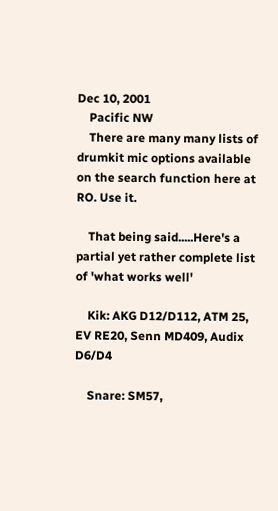Dec 10, 2001
    Pacific NW
    There are many many lists of drumkit mic options available on the search function here at RO. Use it.

    That being said.....Here's a partial yet rather complete list of 'what works well'

    Kik: AKG D12/D112, ATM 25, EV RE20, Senn MD409, Audix D6/D4

    Snare: SM57,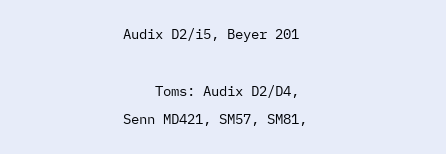Audix D2/i5, Beyer 201

    Toms: Audix D2/D4, Senn MD421, SM57, SM81,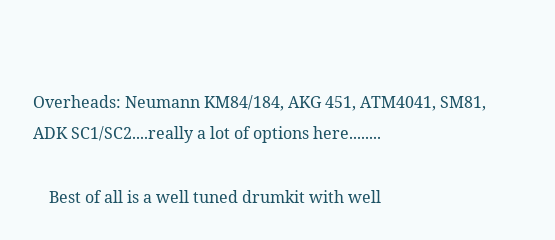Overheads: Neumann KM84/184, AKG 451, ATM4041, SM81, ADK SC1/SC2....really a lot of options here........

    Best of all is a well tuned drumkit with well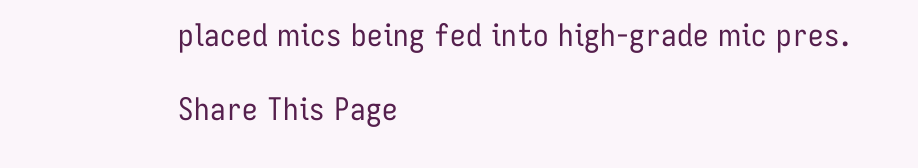placed mics being fed into high-grade mic pres.

Share This Page